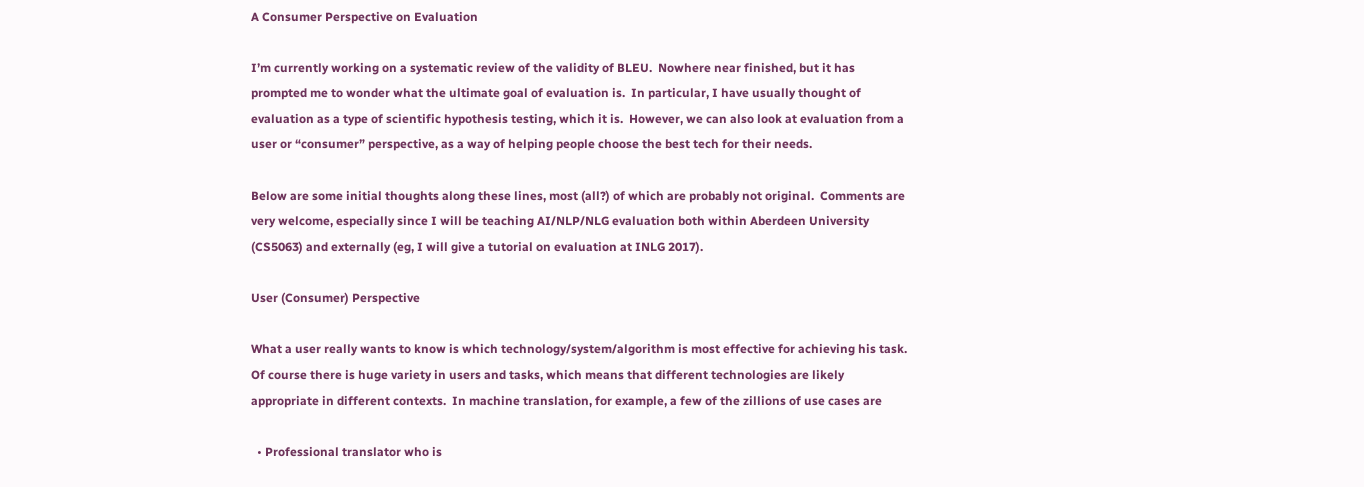A Consumer Perspective on Evaluation

I’m currently working on a systematic review of the validity of BLEU.  Nowhere near finished, but it has prompted me to wonder what the ultimate goal of evaluation is.  In particular, I have usually thought of evaluation as a type of scientific hypothesis testing, which it is.  However, we can also look at evaluation from a user or “consumer” perspective, as a way of helping people choose the best tech for their needs.

Below are some initial thoughts along these lines, most (all?) of which are probably not original.  Comments are very welcome, especially since I will be teaching AI/NLP/NLG evaluation both within Aberdeen University (CS5063) and externally (eg, I will give a tutorial on evaluation at INLG 2017).

User (Consumer) Perspective

What a user really wants to know is which technology/system/algorithm is most effective for achieving his task.  Of course there is huge variety in users and tasks, which means that different technologies are likely appropriate in different contexts.  In machine translation, for example, a few of the zillions of use cases are

  • Professional translator who is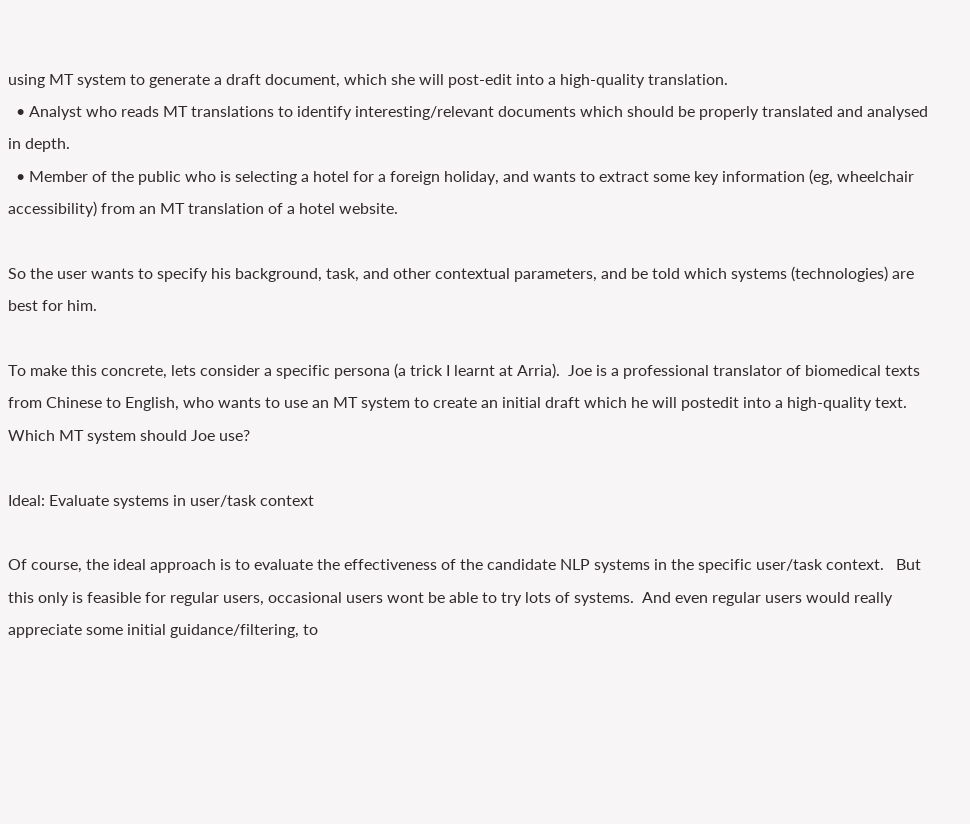using MT system to generate a draft document, which she will post-edit into a high-quality translation.
  • Analyst who reads MT translations to identify interesting/relevant documents which should be properly translated and analysed in depth.
  • Member of the public who is selecting a hotel for a foreign holiday, and wants to extract some key information (eg, wheelchair accessibility) from an MT translation of a hotel website.

So the user wants to specify his background, task, and other contextual parameters, and be told which systems (technologies) are best for him.

To make this concrete, lets consider a specific persona (a trick I learnt at Arria).  Joe is a professional translator of biomedical texts from Chinese to English, who wants to use an MT system to create an initial draft which he will postedit into a high-quality text.  Which MT system should Joe use?

Ideal: Evaluate systems in user/task context

Of course, the ideal approach is to evaluate the effectiveness of the candidate NLP systems in the specific user/task context.   But this only is feasible for regular users, occasional users wont be able to try lots of systems.  And even regular users would really appreciate some initial guidance/filtering, to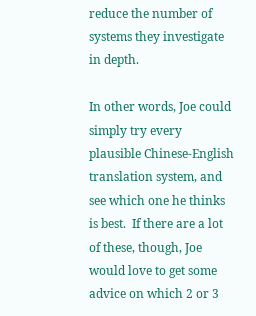reduce the number of systems they investigate in depth.

In other words, Joe could simply try every plausible Chinese-English translation system, and see which one he thinks is best.  If there are a lot of these, though, Joe would love to get some advice on which 2 or 3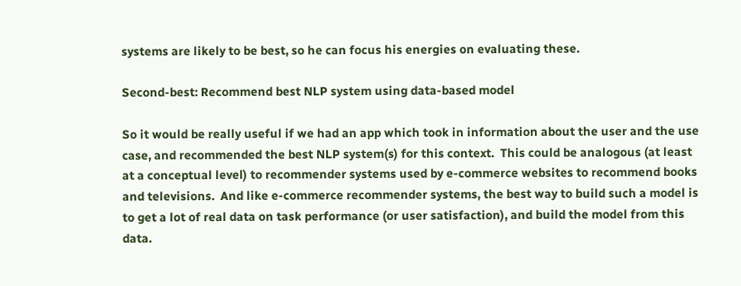systems are likely to be best, so he can focus his energies on evaluating these.

Second-best: Recommend best NLP system using data-based model

So it would be really useful if we had an app which took in information about the user and the use case, and recommended the best NLP system(s) for this context.  This could be analogous (at least at a conceptual level) to recommender systems used by e-commerce websites to recommend books and televisions.  And like e-commerce recommender systems, the best way to build such a model is to get a lot of real data on task performance (or user satisfaction), and build the model from this data.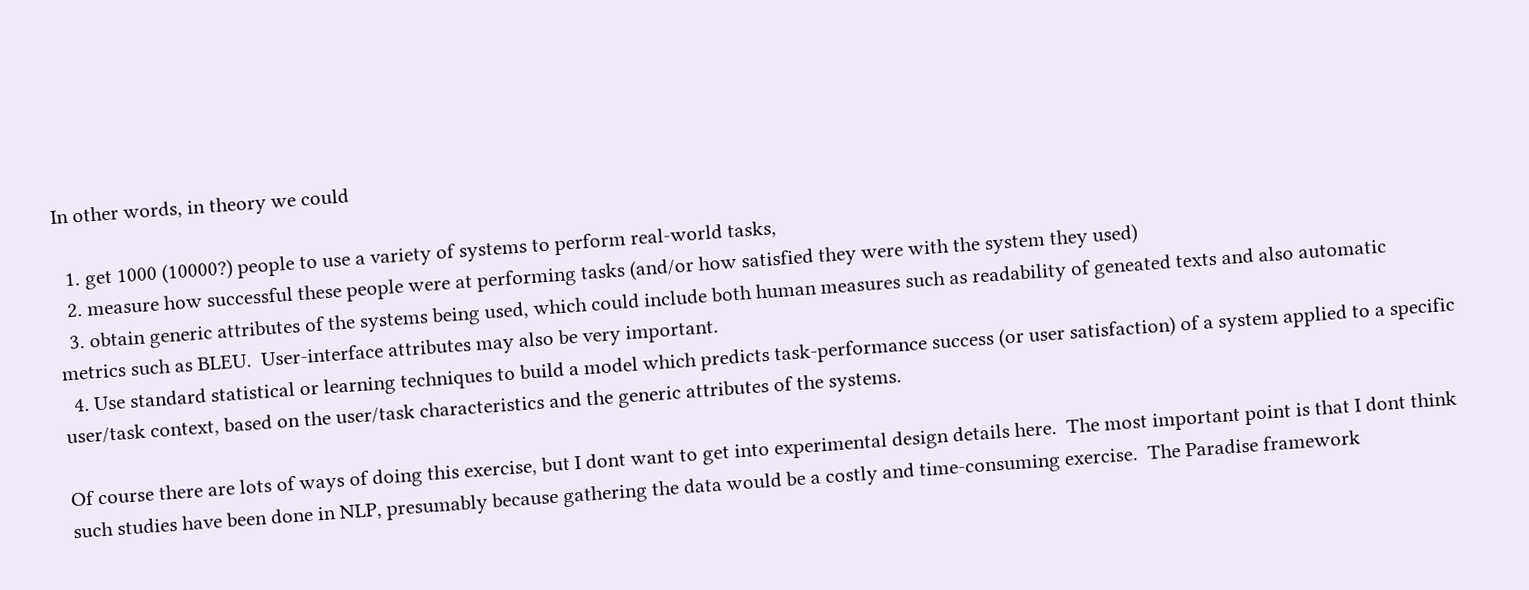In other words, in theory we could

  1. get 1000 (10000?) people to use a variety of systems to perform real-world tasks,
  2. measure how successful these people were at performing tasks (and/or how satisfied they were with the system they used)
  3. obtain generic attributes of the systems being used, which could include both human measures such as readability of geneated texts and also automatic metrics such as BLEU.  User-interface attributes may also be very important.
  4. Use standard statistical or learning techniques to build a model which predicts task-performance success (or user satisfaction) of a system applied to a specific user/task context, based on the user/task characteristics and the generic attributes of the systems.

Of course there are lots of ways of doing this exercise, but I dont want to get into experimental design details here.  The most important point is that I dont think such studies have been done in NLP, presumably because gathering the data would be a costly and time-consuming exercise.  The Paradise framework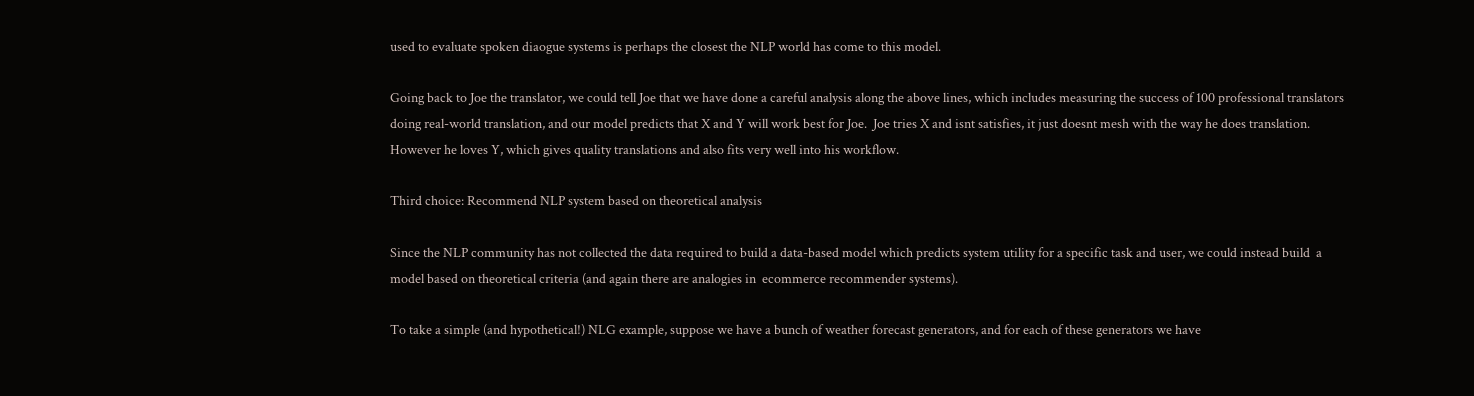used to evaluate spoken diaogue systems is perhaps the closest the NLP world has come to this model.

Going back to Joe the translator, we could tell Joe that we have done a careful analysis along the above lines, which includes measuring the success of 100 professional translators doing real-world translation, and our model predicts that X and Y will work best for Joe.  Joe tries X and isnt satisfies, it just doesnt mesh with the way he does translation.  However he loves Y, which gives quality translations and also fits very well into his workflow.

Third choice: Recommend NLP system based on theoretical analysis

Since the NLP community has not collected the data required to build a data-based model which predicts system utility for a specific task and user, we could instead build  a model based on theoretical criteria (and again there are analogies in  ecommerce recommender systems).

To take a simple (and hypothetical!) NLG example, suppose we have a bunch of weather forecast generators, and for each of these generators we have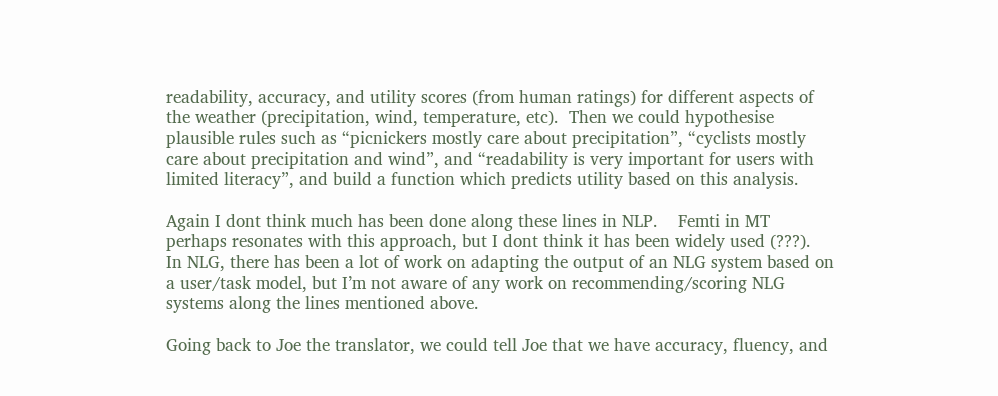readability, accuracy, and utility scores (from human ratings) for different aspects of the weather (precipitation, wind, temperature, etc).  Then we could hypothesise plausible rules such as “picnickers mostly care about precipitation”, “cyclists mostly care about precipitation and wind”, and “readability is very important for users with limited literacy”, and build a function which predicts utility based on this analysis.

Again I dont think much has been done along these lines in NLP.    Femti in MT perhaps resonates with this approach, but I dont think it has been widely used (???).  In NLG, there has been a lot of work on adapting the output of an NLG system based on a user/task model, but I’m not aware of any work on recommending/scoring NLG systems along the lines mentioned above.

Going back to Joe the translator, we could tell Joe that we have accuracy, fluency, and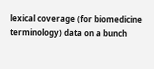lexical coverage (for biomedicine terminology) data on a bunch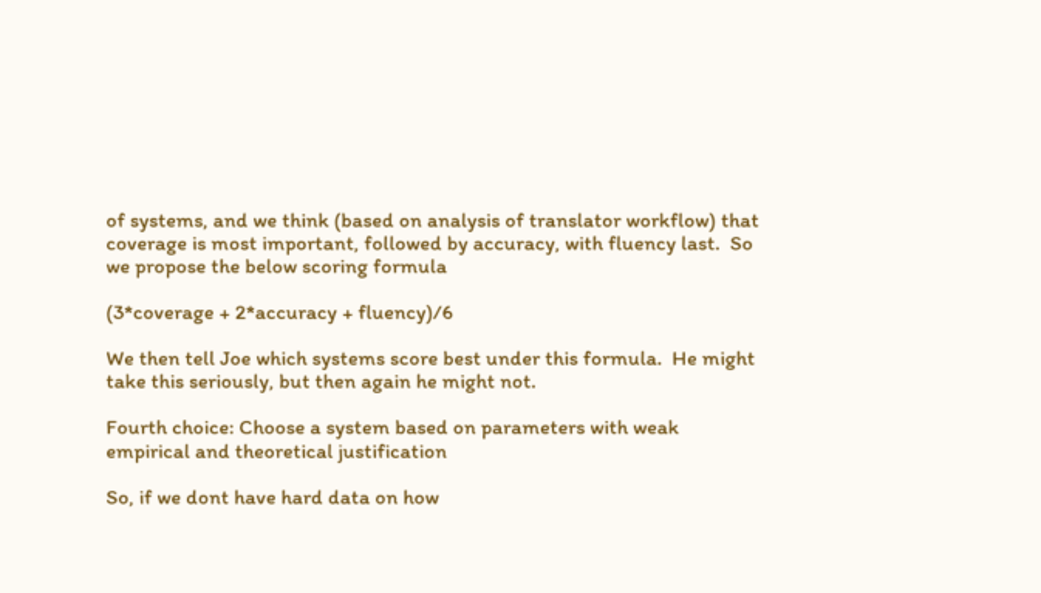of systems, and we think (based on analysis of translator workflow) that coverage is most important, followed by accuracy, with fluency last.  So we propose the below scoring formula

(3*coverage + 2*accuracy + fluency)/6

We then tell Joe which systems score best under this formula.  He might take this seriously, but then again he might not.

Fourth choice: Choose a system based on parameters with weak empirical and theoretical justification

So, if we dont have hard data on how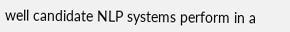well candidate NLP systems perform in a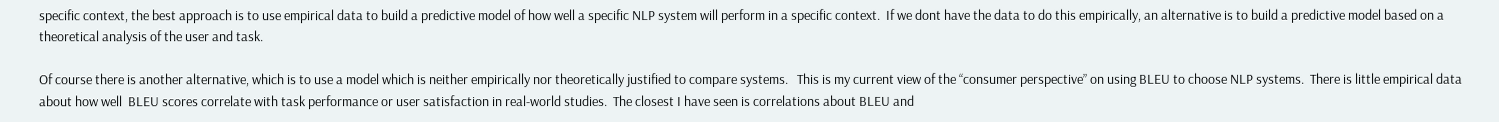specific context, the best approach is to use empirical data to build a predictive model of how well a specific NLP system will perform in a specific context.  If we dont have the data to do this empirically, an alternative is to build a predictive model based on a theoretical analysis of the user and task.

Of course there is another alternative, which is to use a model which is neither empirically nor theoretically justified to compare systems.   This is my current view of the “consumer perspective” on using BLEU to choose NLP systems.  There is little empirical data about how well  BLEU scores correlate with task performance or user satisfaction in real-world studies.  The closest I have seen is correlations about BLEU and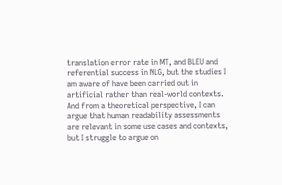translation error rate in MT, and BLEU and referential success in NLG, but the studies I am aware of have been carried out in artificial rather than real-world contexts.  And from a theoretical perspective, I can argue that human readability assessments are relevant in some use cases and contexts, but I struggle to argue on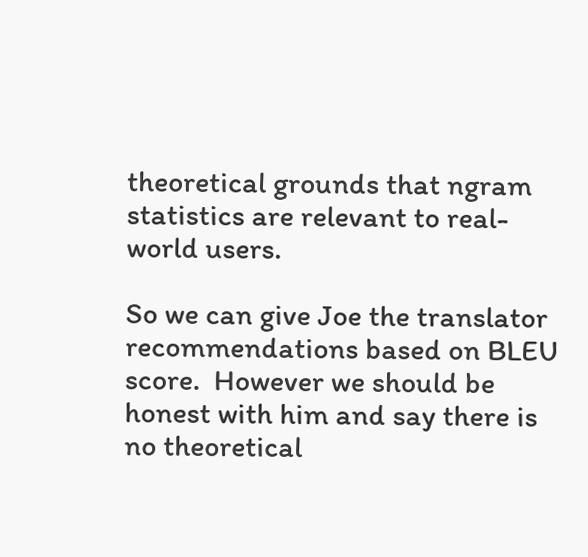theoretical grounds that ngram statistics are relevant to real-world users.

So we can give Joe the translator recommendations based on BLEU score.  However we should be honest with him and say there is no theoretical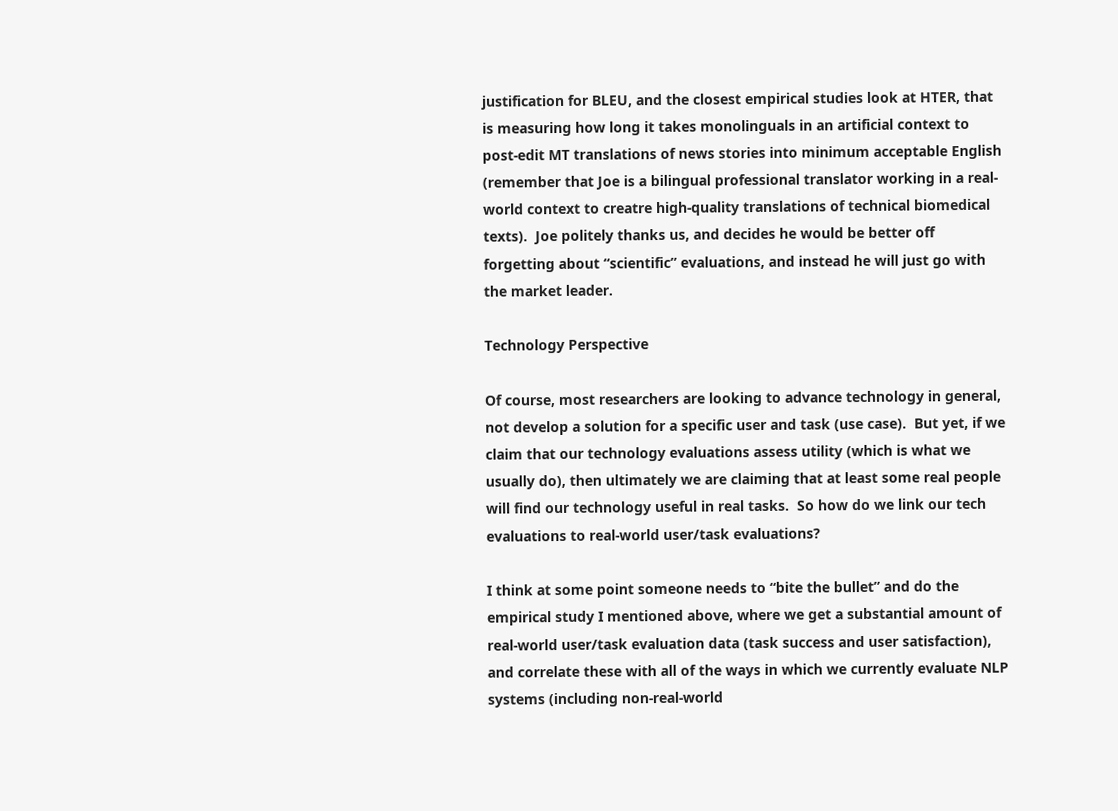justification for BLEU, and the closest empirical studies look at HTER, that is measuring how long it takes monolinguals in an artificial context to post-edit MT translations of news stories into minimum acceptable English (remember that Joe is a bilingual professional translator working in a real-world context to creatre high-quality translations of technical biomedical texts).  Joe politely thanks us, and decides he would be better off forgetting about “scientific” evaluations, and instead he will just go with the market leader.

Technology Perspective

Of course, most researchers are looking to advance technology in general, not develop a solution for a specific user and task (use case).  But yet, if we claim that our technology evaluations assess utility (which is what we usually do), then ultimately we are claiming that at least some real people will find our technology useful in real tasks.  So how do we link our tech evaluations to real-world user/task evaluations?

I think at some point someone needs to “bite the bullet” and do the empirical study I mentioned above, where we get a substantial amount of real-world user/task evaluation data (task success and user satisfaction), and correlate these with all of the ways in which we currently evaluate NLP systems (including non-real-world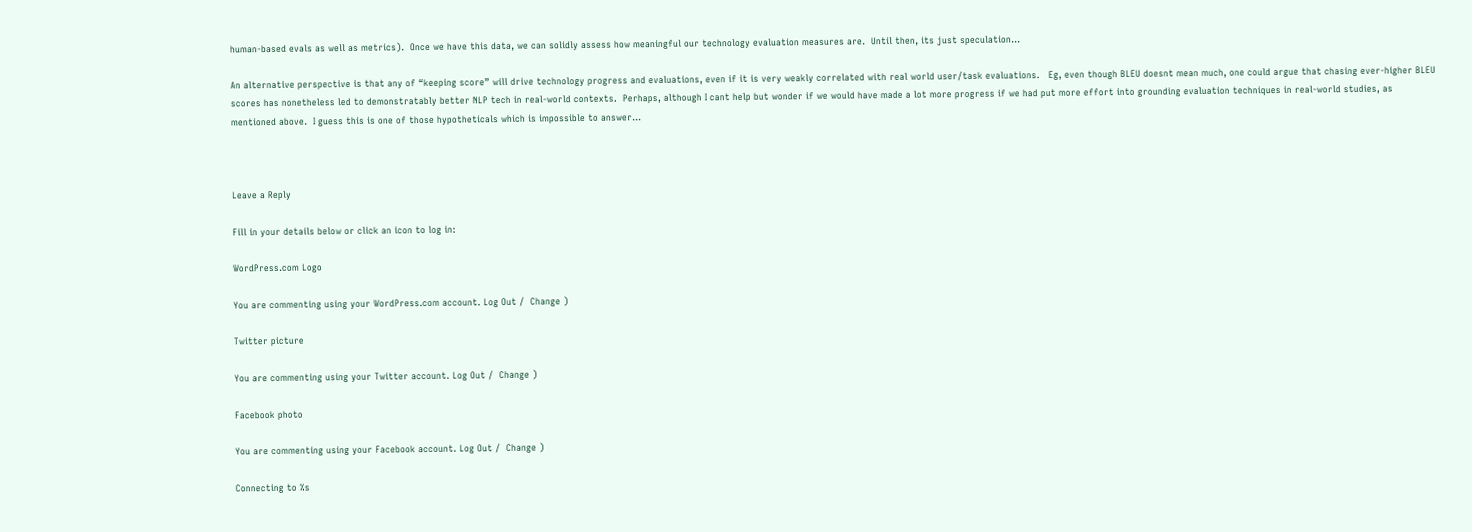human-based evals as well as metrics).  Once we have this data, we can solidly assess how meaningful our technology evaluation measures are.  Until then, its just speculation…

An alternative perspective is that any of “keeping score” will drive technology progress and evaluations, even if it is very weakly correlated with real world user/task evaluations.   Eg, even though BLEU doesnt mean much, one could argue that chasing ever-higher BLEU scores has nonetheless led to demonstratably better NLP tech in real-world contexts.  Perhaps, although I cant help but wonder if we would have made a lot more progress if we had put more effort into grounding evaluation techniques in real-world studies, as mentioned above.  I guess this is one of those hypotheticals which is impossible to answer…



Leave a Reply

Fill in your details below or click an icon to log in:

WordPress.com Logo

You are commenting using your WordPress.com account. Log Out /  Change )

Twitter picture

You are commenting using your Twitter account. Log Out /  Change )

Facebook photo

You are commenting using your Facebook account. Log Out /  Change )

Connecting to %s